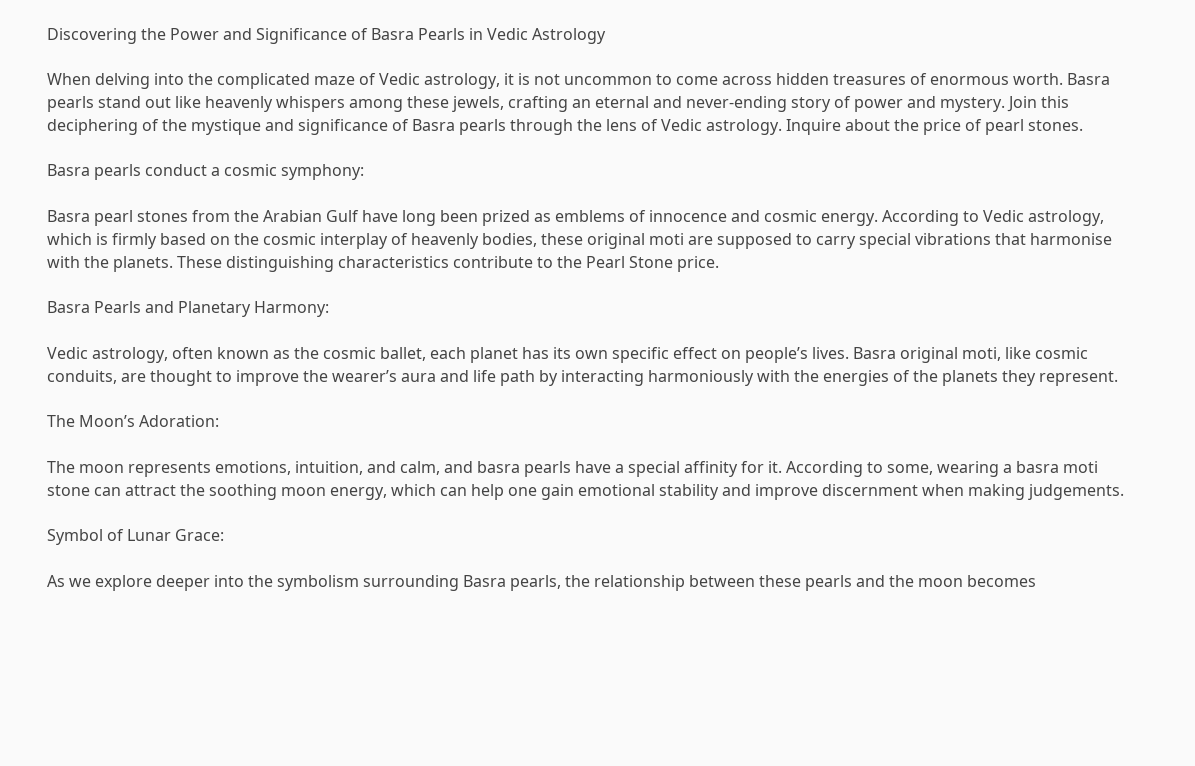Discovering the Power and Significance of Basra Pearls in Vedic Astrology

When delving into the complicated maze of Vedic astrology, it is not uncommon to come across hidden treasures of enormous worth. Basra pearls stand out like heavenly whispers among these jewels, crafting an eternal and never-ending story of power and mystery. Join this deciphering of the mystique and significance of Basra pearls through the lens of Vedic astrology. Inquire about the price of pearl stones.

Basra pearls conduct a cosmic symphony:

Basra pearl stones from the Arabian Gulf have long been prized as emblems of innocence and cosmic energy. According to Vedic astrology, which is firmly based on the cosmic interplay of heavenly bodies, these original moti are supposed to carry special vibrations that harmonise with the planets. These distinguishing characteristics contribute to the Pearl Stone price.

Basra Pearls and Planetary Harmony:

Vedic astrology, often known as the cosmic ballet, each planet has its own specific effect on people’s lives. Basra original moti, like cosmic conduits, are thought to improve the wearer’s aura and life path by interacting harmoniously with the energies of the planets they represent.

The Moon’s Adoration:

The moon represents emotions, intuition, and calm, and basra pearls have a special affinity for it. According to some, wearing a basra moti stone can attract the soothing moon energy, which can help one gain emotional stability and improve discernment when making judgements.

Symbol of Lunar Grace:

As we explore deeper into the symbolism surrounding Basra pearls, the relationship between these pearls and the moon becomes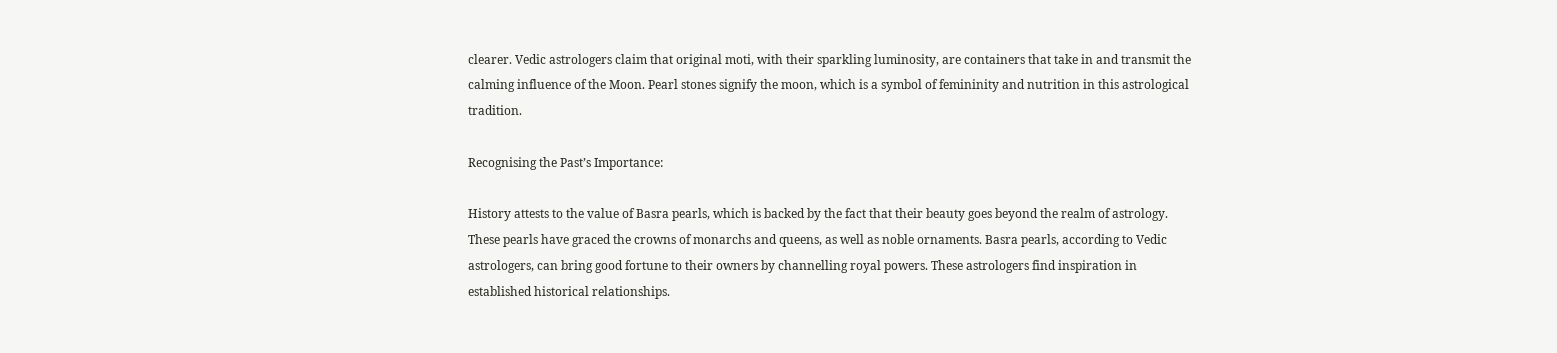clearer. Vedic astrologers claim that original moti, with their sparkling luminosity, are containers that take in and transmit the calming influence of the Moon. Pearl stones signify the moon, which is a symbol of femininity and nutrition in this astrological tradition.

Recognising the Past’s Importance:

History attests to the value of Basra pearls, which is backed by the fact that their beauty goes beyond the realm of astrology. These pearls have graced the crowns of monarchs and queens, as well as noble ornaments. Basra pearls, according to Vedic astrologers, can bring good fortune to their owners by channelling royal powers. These astrologers find inspiration in established historical relationships.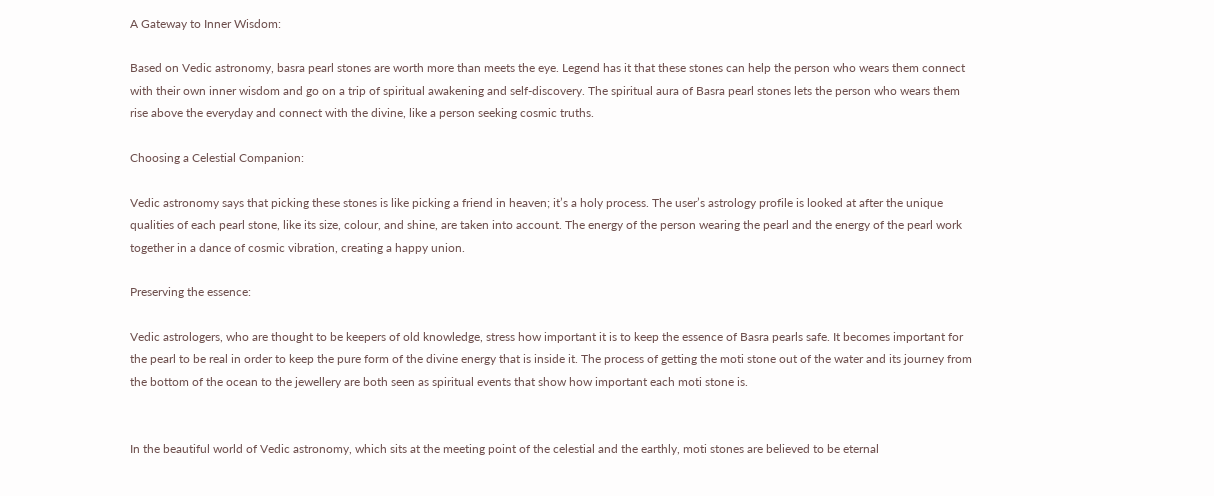A Gateway to Inner Wisdom:

Based on Vedic astronomy, basra pearl stones are worth more than meets the eye. Legend has it that these stones can help the person who wears them connect with their own inner wisdom and go on a trip of spiritual awakening and self-discovery. The spiritual aura of Basra pearl stones lets the person who wears them rise above the everyday and connect with the divine, like a person seeking cosmic truths.

Choosing a Celestial Companion:

Vedic astronomy says that picking these stones is like picking a friend in heaven; it’s a holy process. The user’s astrology profile is looked at after the unique qualities of each pearl stone, like its size, colour, and shine, are taken into account. The energy of the person wearing the pearl and the energy of the pearl work together in a dance of cosmic vibration, creating a happy union.

Preserving the essence:

Vedic astrologers, who are thought to be keepers of old knowledge, stress how important it is to keep the essence of Basra pearls safe. It becomes important for the pearl to be real in order to keep the pure form of the divine energy that is inside it. The process of getting the moti stone out of the water and its journey from the bottom of the ocean to the jewellery are both seen as spiritual events that show how important each moti stone is.


In the beautiful world of Vedic astronomy, which sits at the meeting point of the celestial and the earthly, moti stones are believed to be eternal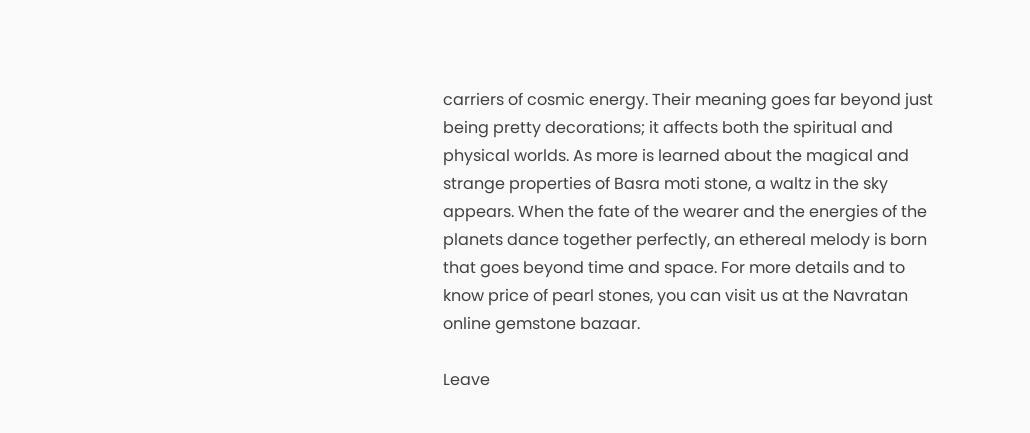carriers of cosmic energy. Their meaning goes far beyond just being pretty decorations; it affects both the spiritual and physical worlds. As more is learned about the magical and strange properties of Basra moti stone, a waltz in the sky appears. When the fate of the wearer and the energies of the planets dance together perfectly, an ethereal melody is born that goes beyond time and space. For more details and to know price of pearl stones, you can visit us at the Navratan online gemstone bazaar.

Leave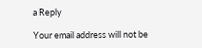a Reply

Your email address will not be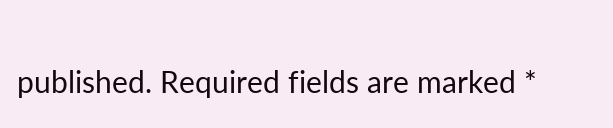published. Required fields are marked *